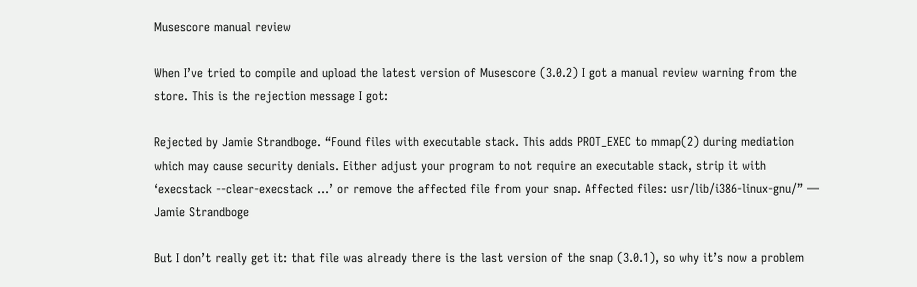Musescore manual review

When I’ve tried to compile and upload the latest version of Musescore (3.0.2) I got a manual review warning from the store. This is the rejection message I got:

Rejected by Jamie Strandboge. “Found files with executable stack. This adds PROT_EXEC to mmap(2) during mediation which may cause security denials. Either adjust your program to not require an executable stack, strip it with ‘execstack --clear-execstack …’ or remove the affected file from your snap. Affected files: usr/lib/i386-linux-gnu/” — Jamie Strandboge

But I don’t really get it: that file was already there is the last version of the snap (3.0.1), so why it’s now a problem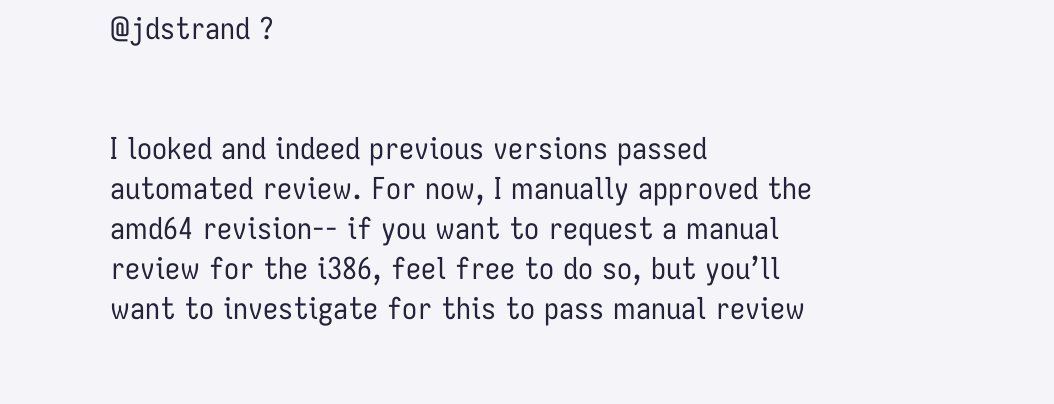@jdstrand ?


I looked and indeed previous versions passed automated review. For now, I manually approved the amd64 revision-- if you want to request a manual review for the i386, feel free to do so, but you’ll want to investigate for this to pass manual review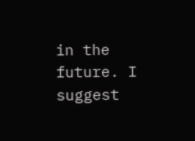in the future. I suggest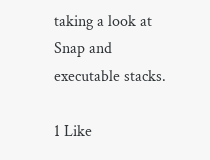taking a look at Snap and executable stacks.

1 Like